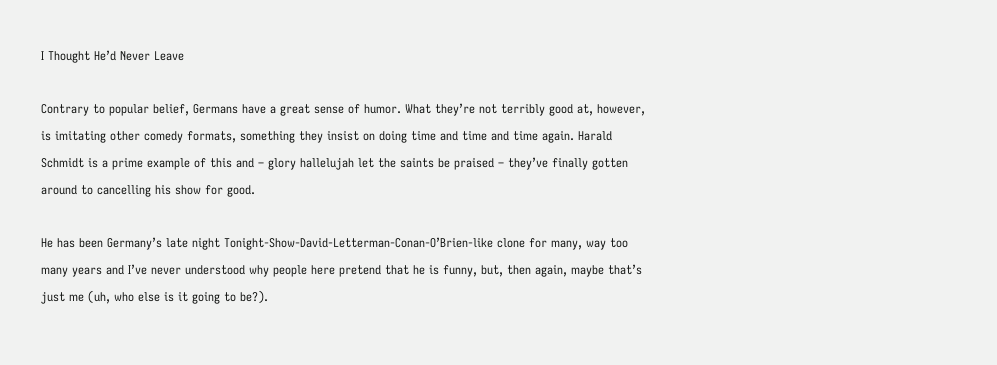I Thought He’d Never Leave

Contrary to popular belief, Germans have a great sense of humor. What they’re not terribly good at, however, is imitating other comedy formats, something they insist on doing time and time and time again. Harald Schmidt is a prime example of this and – glory hallelujah let the saints be praised – they’ve finally gotten around to cancelling his show for good.

He has been Germany’s late night Tonight-Show-David-Letterman-Conan-O’Brien-like clone for many, way too many years and I’ve never understood why people here pretend that he is funny, but, then again, maybe that’s just me (uh, who else is it going to be?).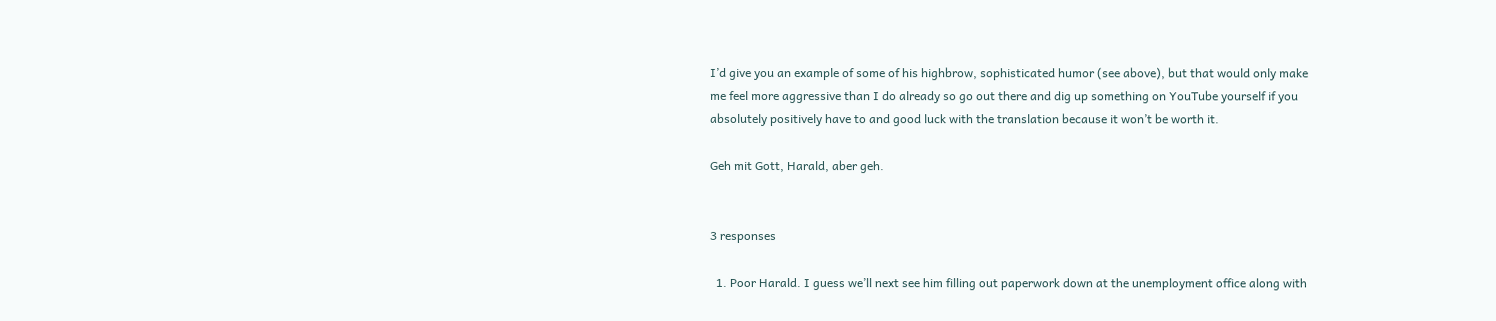I’d give you an example of some of his highbrow, sophisticated humor (see above), but that would only make me feel more aggressive than I do already so go out there and dig up something on YouTube yourself if you absolutely positively have to and good luck with the translation because it won’t be worth it.

Geh mit Gott, Harald, aber geh.


3 responses

  1. Poor Harald. I guess we’ll next see him filling out paperwork down at the unemployment office along with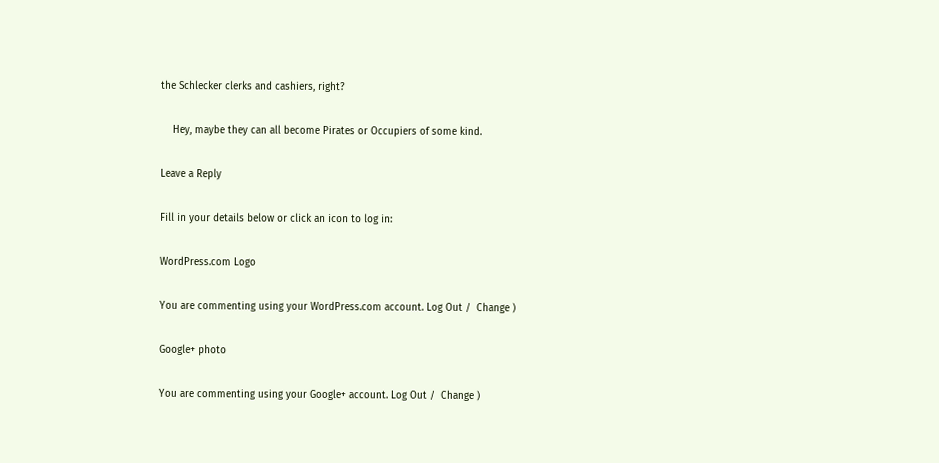the Schlecker clerks and cashiers, right?

    Hey, maybe they can all become Pirates or Occupiers of some kind.

Leave a Reply

Fill in your details below or click an icon to log in:

WordPress.com Logo

You are commenting using your WordPress.com account. Log Out /  Change )

Google+ photo

You are commenting using your Google+ account. Log Out /  Change )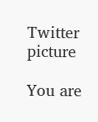Twitter picture

You are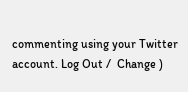commenting using your Twitter account. Log Out /  Change )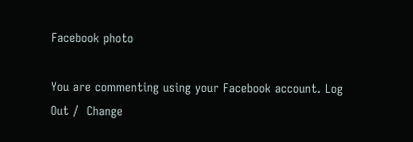Facebook photo

You are commenting using your Facebook account. Log Out /  Change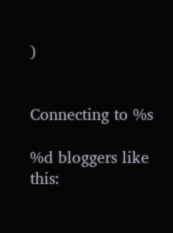)


Connecting to %s

%d bloggers like this: